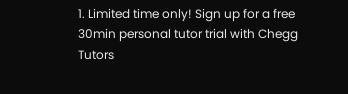1. Limited time only! Sign up for a free 30min personal tutor trial with Chegg Tutors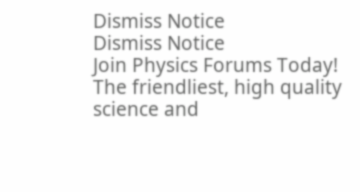Dismiss Notice
Dismiss Notice
Join Physics Forums Today!
The friendliest, high quality science and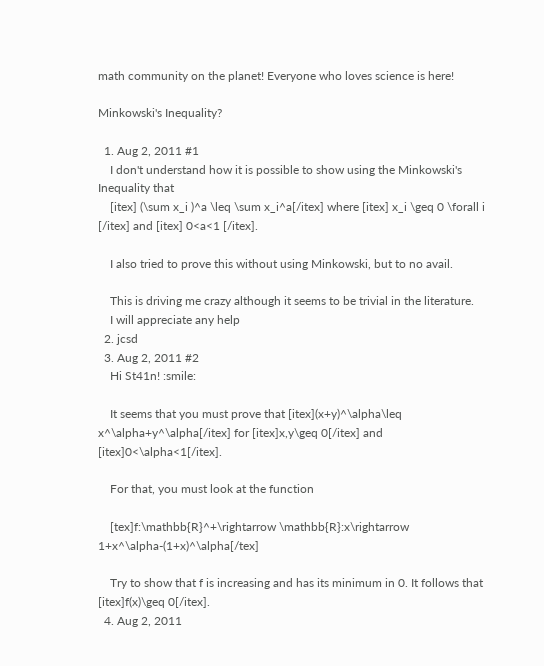math community on the planet! Everyone who loves science is here!

Minkowski's Inequality?

  1. Aug 2, 2011 #1
    I don't understand how it is possible to show using the Minkowski's Inequality that
    [itex] (\sum x_i )^a \leq \sum x_i^a[/itex] where [itex] x_i \geq 0 \forall i [/itex] and [itex] 0<a<1 [/itex].

    I also tried to prove this without using Minkowski, but to no avail.

    This is driving me crazy although it seems to be trivial in the literature.
    I will appreciate any help
  2. jcsd
  3. Aug 2, 2011 #2
    Hi St41n! :smile:

    It seems that you must prove that [itex](x+y)^\alpha\leq x^\alpha+y^\alpha[/itex] for [itex]x,y\geq 0[/itex] and [itex]0<\alpha<1[/itex].

    For that, you must look at the function

    [tex]f:\mathbb{R}^+\rightarrow \mathbb{R}:x\rightarrow 1+x^\alpha-(1+x)^\alpha[/tex]

    Try to show that f is increasing and has its minimum in 0. It follows that [itex]f(x)\geq 0[/itex].
  4. Aug 2, 2011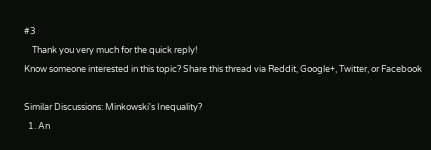#3
    Thank you very much for the quick reply!
Know someone interested in this topic? Share this thread via Reddit, Google+, Twitter, or Facebook

Similar Discussions: Minkowski's Inequality?
  1. An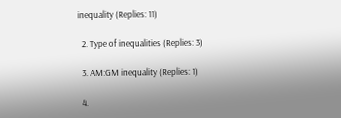inequality (Replies: 11)

  2. Type of inequalities (Replies: 3)

  3. AM:GM inequality (Replies: 1)

  4.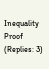Inequality Proof (Replies: 3)